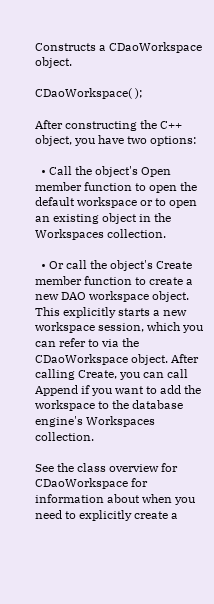Constructs a CDaoWorkspace object.

CDaoWorkspace( );

After constructing the C++ object, you have two options:

  • Call the object's Open member function to open the default workspace or to open an existing object in the Workspaces collection.

  • Or call the object's Create member function to create a new DAO workspace object. This explicitly starts a new workspace session, which you can refer to via the CDaoWorkspace object. After calling Create, you can call Append if you want to add the workspace to the database engine's Workspaces collection.

See the class overview for CDaoWorkspace for information about when you need to explicitly create a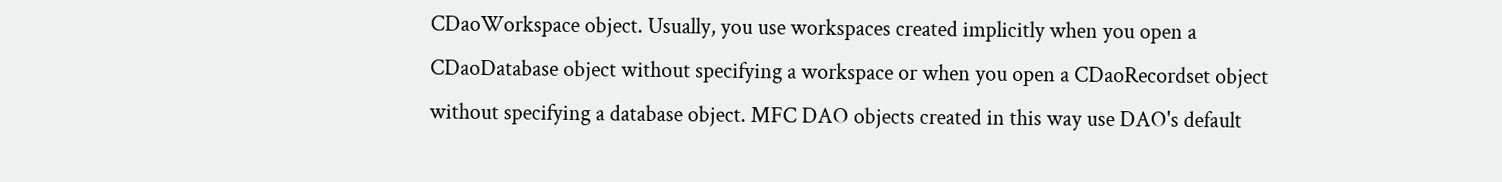CDaoWorkspace object. Usually, you use workspaces created implicitly when you open a CDaoDatabase object without specifying a workspace or when you open a CDaoRecordset object without specifying a database object. MFC DAO objects created in this way use DAO's default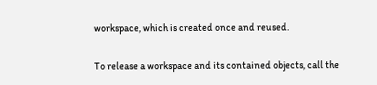workspace, which is created once and reused.

To release a workspace and its contained objects, call the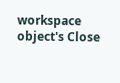workspace object's Close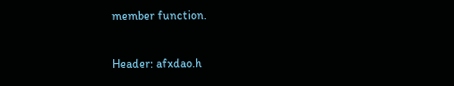member function.

Header: afxdao.h